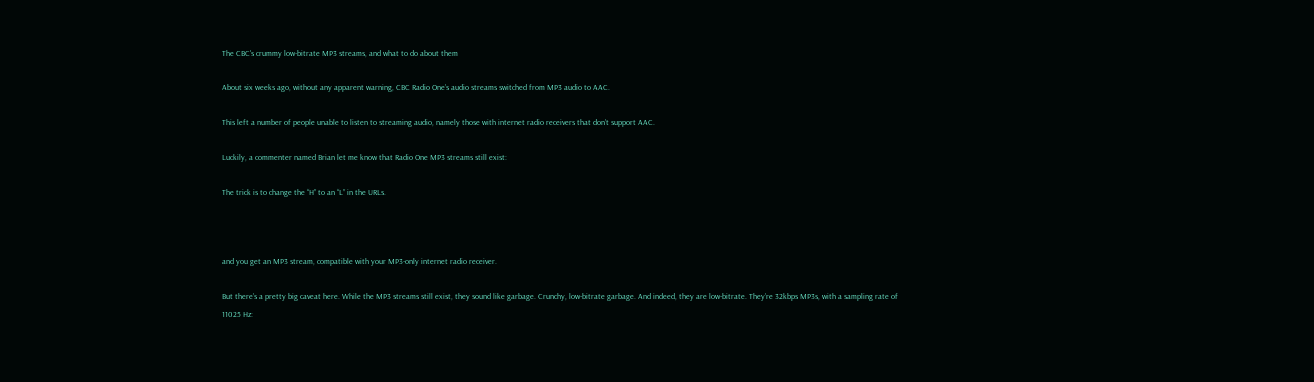The CBC's crummy low-bitrate MP3 streams, and what to do about them

About six weeks ago, without any apparent warning, CBC Radio One’s audio streams switched from MP3 audio to AAC.

This left a number of people unable to listen to streaming audio, namely those with internet radio receivers that don’t support AAC.

Luckily, a commenter named Brian let me know that Radio One MP3 streams still exist:

The trick is to change the “H” to an “L” in the URLs.



and you get an MP3 stream, compatible with your MP3-only internet radio receiver.

But there’s a pretty big caveat here. While the MP3 streams still exist, they sound like garbage. Crunchy, low-bitrate garbage. And indeed, they are low-bitrate. They’re 32kbps MP3s, with a sampling rate of 11025 Hz: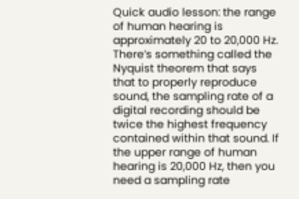Quick audio lesson: the range of human hearing is approximately 20 to 20,000 Hz. There’s something called the Nyquist theorem that says that to properly reproduce sound, the sampling rate of a digital recording should be twice the highest frequency contained within that sound. If the upper range of human hearing is 20,000 Hz, then you need a sampling rate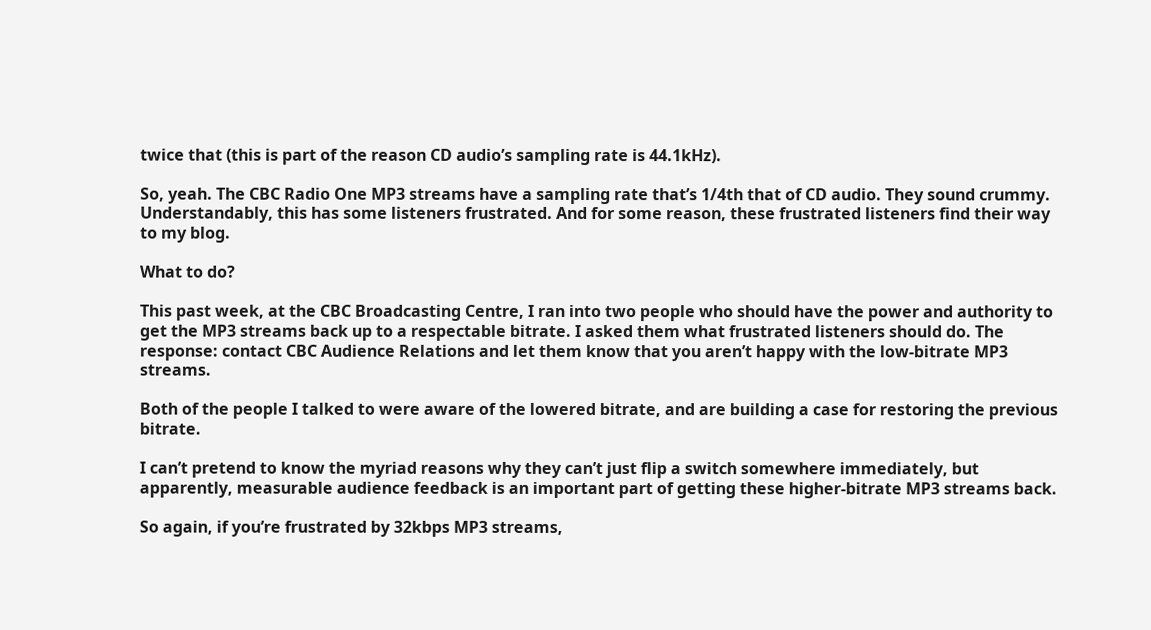twice that (this is part of the reason CD audio’s sampling rate is 44.1kHz).

So, yeah. The CBC Radio One MP3 streams have a sampling rate that’s 1/4th that of CD audio. They sound crummy. Understandably, this has some listeners frustrated. And for some reason, these frustrated listeners find their way to my blog.

What to do?

This past week, at the CBC Broadcasting Centre, I ran into two people who should have the power and authority to get the MP3 streams back up to a respectable bitrate. I asked them what frustrated listeners should do. The response: contact CBC Audience Relations and let them know that you aren’t happy with the low-bitrate MP3 streams.

Both of the people I talked to were aware of the lowered bitrate, and are building a case for restoring the previous bitrate.

I can’t pretend to know the myriad reasons why they can’t just flip a switch somewhere immediately, but apparently, measurable audience feedback is an important part of getting these higher-bitrate MP3 streams back.

So again, if you’re frustrated by 32kbps MP3 streams,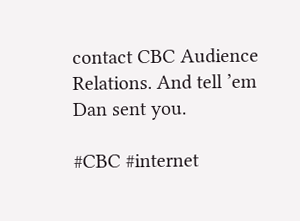contact CBC Audience Relations. And tell ’em Dan sent you.

#CBC #internet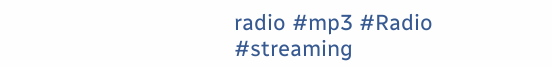radio #mp3 #Radio #streaming